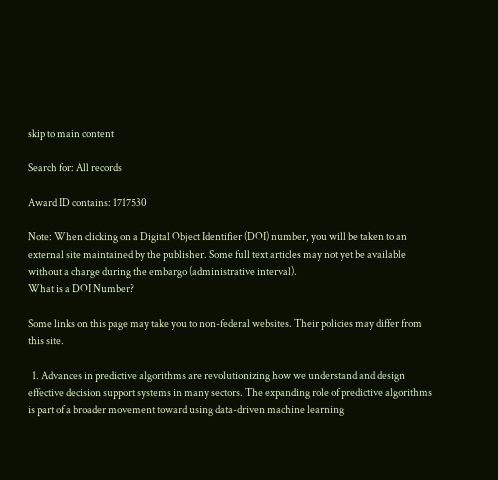skip to main content

Search for: All records

Award ID contains: 1717530

Note: When clicking on a Digital Object Identifier (DOI) number, you will be taken to an external site maintained by the publisher. Some full text articles may not yet be available without a charge during the embargo (administrative interval).
What is a DOI Number?

Some links on this page may take you to non-federal websites. Their policies may differ from this site.

  1. Advances in predictive algorithms are revolutionizing how we understand and design effective decision support systems in many sectors. The expanding role of predictive algorithms is part of a broader movement toward using data-driven machine learning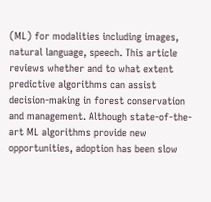(ML) for modalities including images, natural language, speech. This article reviews whether and to what extent predictive algorithms can assist decision-making in forest conservation and management. Although state-of-the-art ML algorithms provide new opportunities, adoption has been slow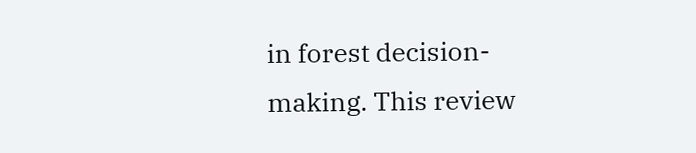in forest decision-making. This review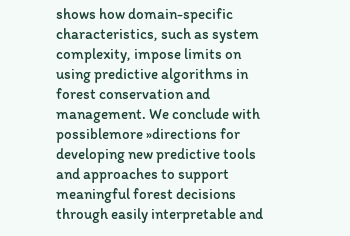shows how domain-specific characteristics, such as system complexity, impose limits on using predictive algorithms in forest conservation and management. We conclude with possiblemore »directions for developing new predictive tools and approaches to support meaningful forest decisions through easily interpretable and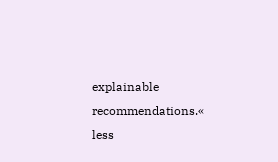explainable recommendations.« less